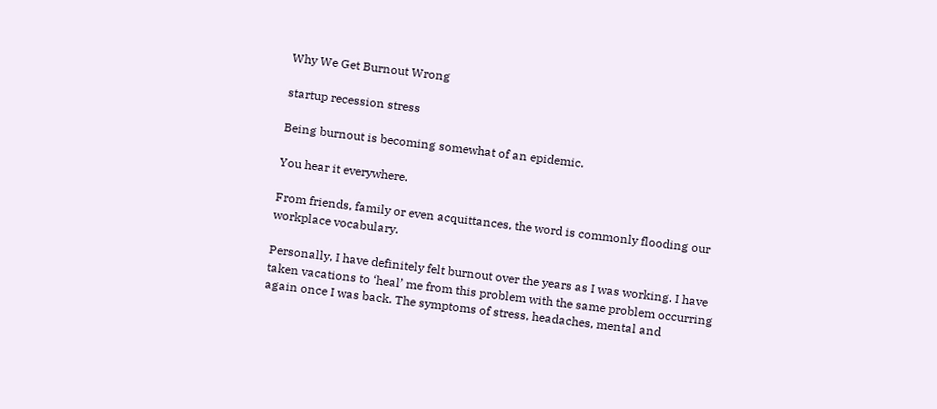Why We Get Burnout Wrong

startup recession stress

Being burnout is becoming somewhat of an epidemic.

You hear it everywhere.

From friends, family or even acquittances, the word is commonly flooding our workplace vocabulary.

Personally, I have definitely felt burnout over the years as I was working. I have taken vacations to ‘heal’ me from this problem with the same problem occurring again once I was back. The symptoms of stress, headaches, mental and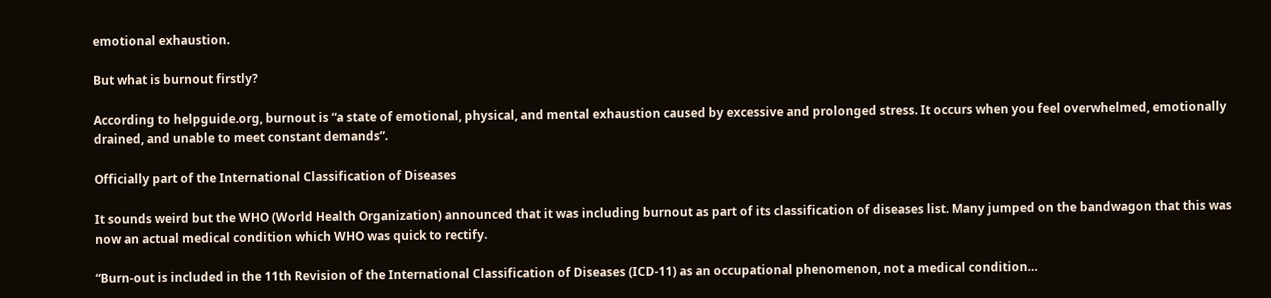emotional exhaustion.

But what is burnout firstly?

According to helpguide.org, burnout is “a state of emotional, physical, and mental exhaustion caused by excessive and prolonged stress. It occurs when you feel overwhelmed, emotionally drained, and unable to meet constant demands”.

Officially part of the International Classification of Diseases

It sounds weird but the WHO (World Health Organization) announced that it was including burnout as part of its classification of diseases list. Many jumped on the bandwagon that this was now an actual medical condition which WHO was quick to rectify.

“Burn-out is included in the 11th Revision of the International Classification of Diseases (ICD-11) as an occupational phenomenon, not a medical condition…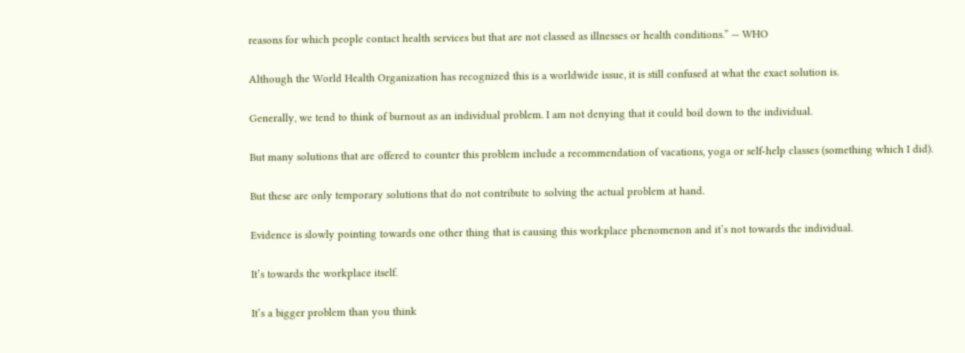reasons for which people contact health services but that are not classed as illnesses or health conditions.” — WHO

Although the World Health Organization has recognized this is a worldwide issue, it is still confused at what the exact solution is.

Generally, we tend to think of burnout as an individual problem. I am not denying that it could boil down to the individual.

But many solutions that are offered to counter this problem include a recommendation of vacations, yoga or self-help classes (something which I did).

But these are only temporary solutions that do not contribute to solving the actual problem at hand.

Evidence is slowly pointing towards one other thing that is causing this workplace phenomenon and it’s not towards the individual.

It’s towards the workplace itself.

It’s a bigger problem than you think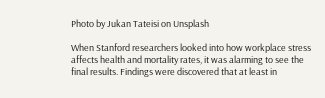Photo by Jukan Tateisi on Unsplash

When Stanford researchers looked into how workplace stress affects health and mortality rates, it was alarming to see the final results. Findings were discovered that at least in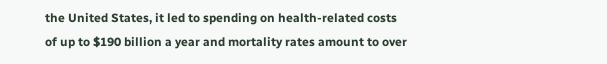the United States, it led to spending on health-related costs of up to $190 billion a year and mortality rates amount to over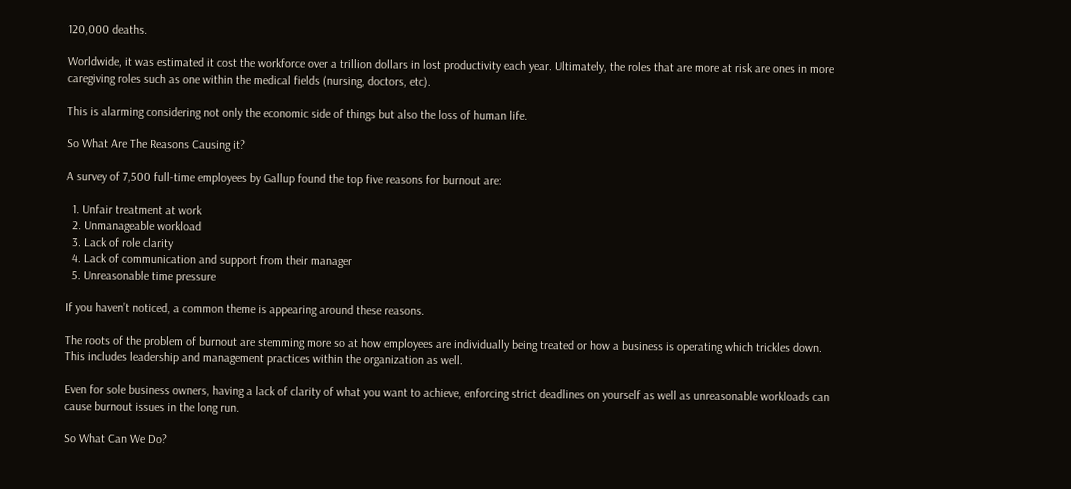120,000 deaths.

Worldwide, it was estimated it cost the workforce over a trillion dollars in lost productivity each year. Ultimately, the roles that are more at risk are ones in more caregiving roles such as one within the medical fields (nursing, doctors, etc).

This is alarming considering not only the economic side of things but also the loss of human life.

So What Are The Reasons Causing it?

A survey of 7,500 full-time employees by Gallup found the top five reasons for burnout are:

  1. Unfair treatment at work
  2. Unmanageable workload
  3. Lack of role clarity
  4. Lack of communication and support from their manager
  5. Unreasonable time pressure

If you haven’t noticed, a common theme is appearing around these reasons.

The roots of the problem of burnout are stemming more so at how employees are individually being treated or how a business is operating which trickles down. This includes leadership and management practices within the organization as well.

Even for sole business owners, having a lack of clarity of what you want to achieve, enforcing strict deadlines on yourself as well as unreasonable workloads can cause burnout issues in the long run.

So What Can We Do?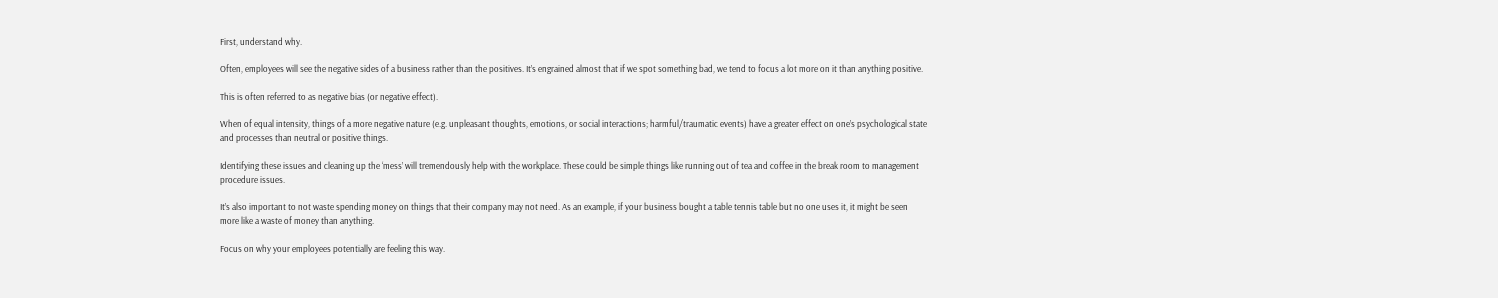First, understand why.

Often, employees will see the negative sides of a business rather than the positives. It’s engrained almost that if we spot something bad, we tend to focus a lot more on it than anything positive.

This is often referred to as negative bias (or negative effect).

When of equal intensity, things of a more negative nature (e.g. unpleasant thoughts, emotions, or social interactions; harmful/traumatic events) have a greater effect on one’s psychological state and processes than neutral or positive things.

Identifying these issues and cleaning up the ‘mess’ will tremendously help with the workplace. These could be simple things like running out of tea and coffee in the break room to management procedure issues.

It’s also important to not waste spending money on things that their company may not need. As an example, if your business bought a table tennis table but no one uses it, it might be seen more like a waste of money than anything.

Focus on why your employees potentially are feeling this way.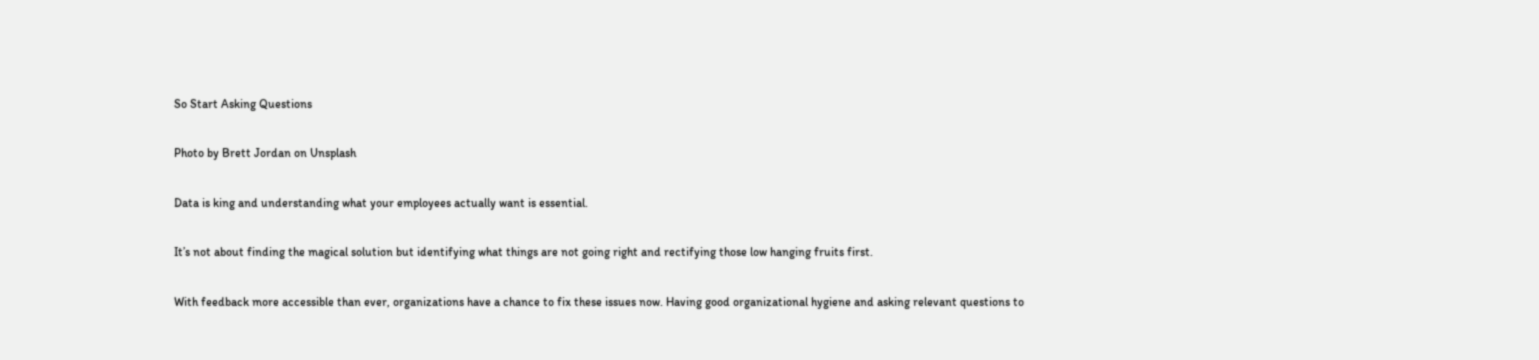So Start Asking Questions

Photo by Brett Jordan on Unsplash

Data is king and understanding what your employees actually want is essential.

It’s not about finding the magical solution but identifying what things are not going right and rectifying those low hanging fruits first.

With feedback more accessible than ever, organizations have a chance to fix these issues now. Having good organizational hygiene and asking relevant questions to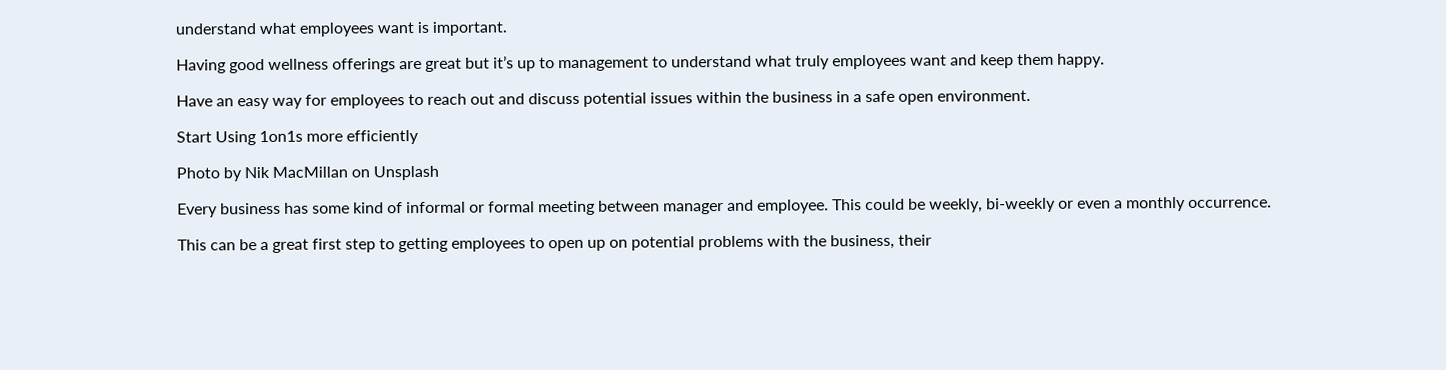understand what employees want is important.

Having good wellness offerings are great but it’s up to management to understand what truly employees want and keep them happy.

Have an easy way for employees to reach out and discuss potential issues within the business in a safe open environment.

Start Using 1on1s more efficiently

Photo by Nik MacMillan on Unsplash

Every business has some kind of informal or formal meeting between manager and employee. This could be weekly, bi-weekly or even a monthly occurrence.

This can be a great first step to getting employees to open up on potential problems with the business, their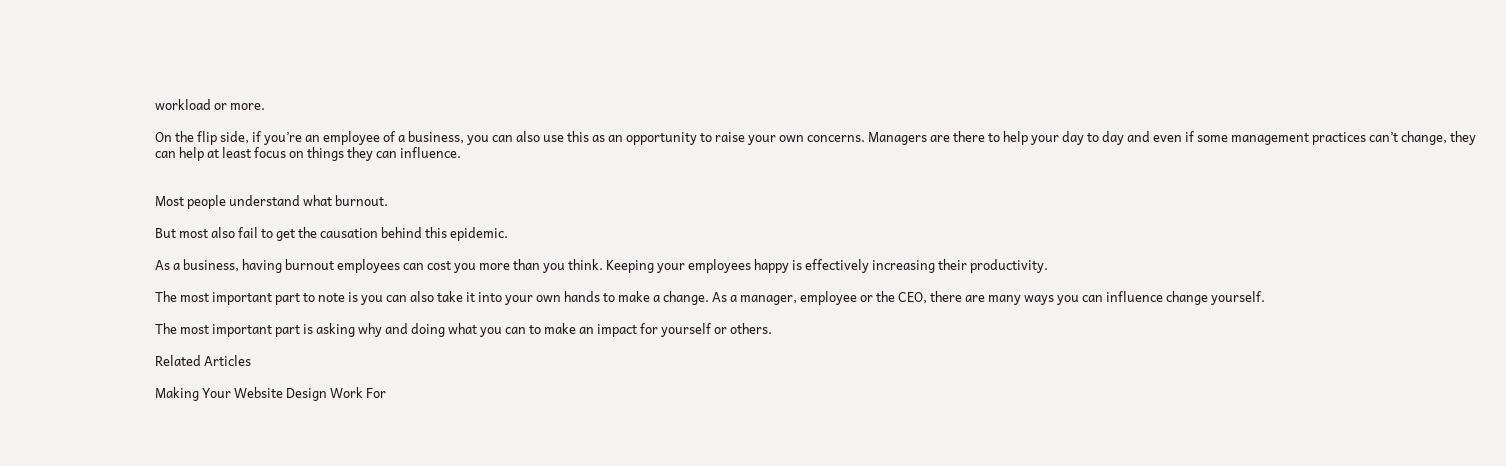workload or more.

On the flip side, if you’re an employee of a business, you can also use this as an opportunity to raise your own concerns. Managers are there to help your day to day and even if some management practices can’t change, they can help at least focus on things they can influence.


Most people understand what burnout.

But most also fail to get the causation behind this epidemic.

As a business, having burnout employees can cost you more than you think. Keeping your employees happy is effectively increasing their productivity.

The most important part to note is you can also take it into your own hands to make a change. As a manager, employee or the CEO, there are many ways you can influence change yourself.

The most important part is asking why and doing what you can to make an impact for yourself or others.

Related Articles

Making Your Website Design Work For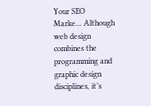Your SEO Marke... Although web design combines the programming and graphic design disciplines, it’s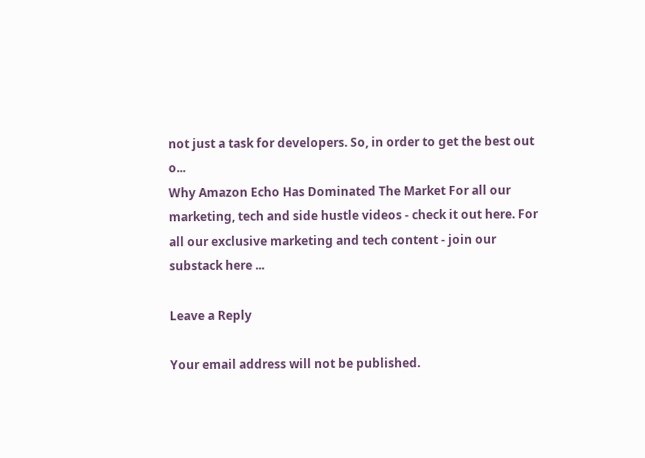not just a task for developers. So, in order to get the best out o...
Why Amazon Echo Has Dominated The Market For all our marketing, tech and side hustle videos - check it out here. For all our exclusive marketing and tech content - join our substack here ...

Leave a Reply

Your email address will not be published.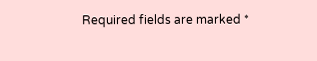Required fields are marked *